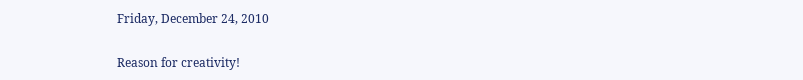Friday, December 24, 2010

Reason for creativity!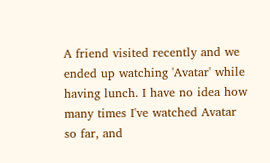A friend visited recently and we ended up watching 'Avatar' while having lunch. I have no idea how many times I've watched Avatar so far, and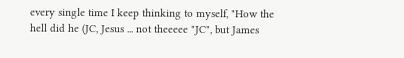every single time I keep thinking to myself, "How the hell did he (JC, Jesus ... not theeeee "JC", but James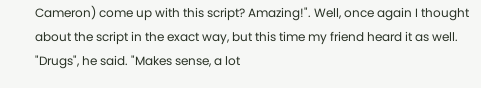Cameron) come up with this script? Amazing!". Well, once again I thought about the script in the exact way, but this time my friend heard it as well. "Drugs", he said. "Makes sense, a lot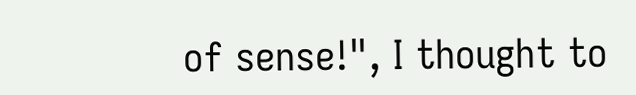of sense!", I thought to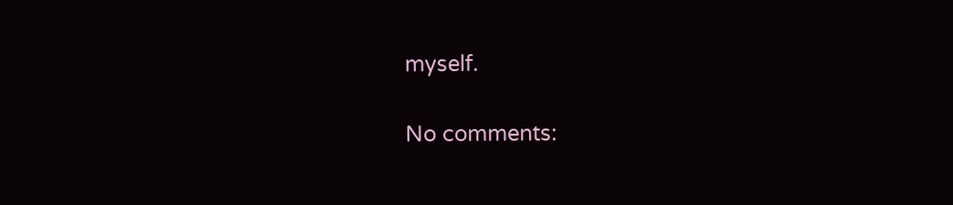myself.

No comments: